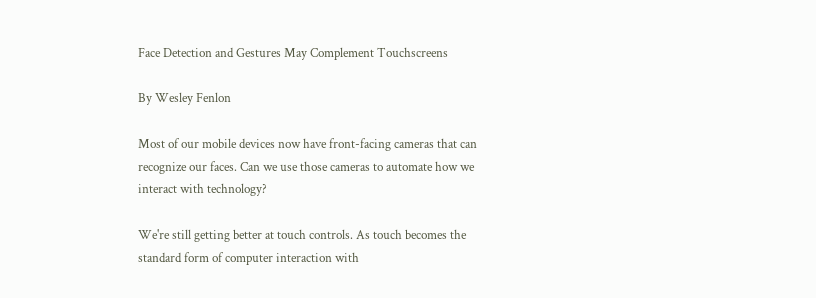Face Detection and Gestures May Complement Touchscreens

By Wesley Fenlon

Most of our mobile devices now have front-facing cameras that can recognize our faces. Can we use those cameras to automate how we interact with technology?

We're still getting better at touch controls. As touch becomes the standard form of computer interaction with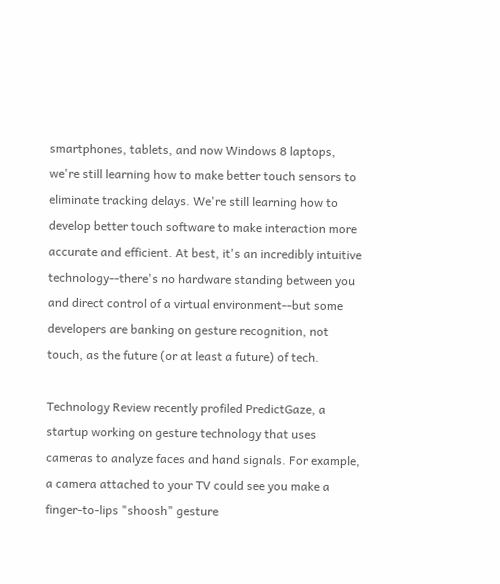smartphones, tablets, and now Windows 8 laptops, we're still learning how to make better touch sensors to eliminate tracking delays. We're still learning how to develop better touch software to make interaction more accurate and efficient. At best, it's an incredibly intuitive technology--there's no hardware standing between you and direct control of a virtual environment--but some developers are banking on gesture recognition, not touch, as the future (or at least a future) of tech.

Technology Review recently profiled PredictGaze, a startup working on gesture technology that uses cameras to analyze faces and hand signals. For example, a camera attached to your TV could see you make a finger-to-lips "shoosh" gesture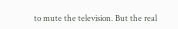to mute the television. But the real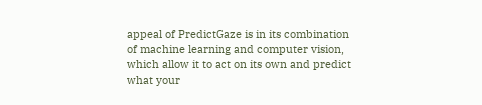appeal of PredictGaze is in its combination of machine learning and computer vision, which allow it to act on its own and predict what your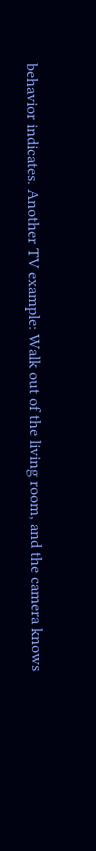behavior indicates. Another TV example: Walk out of the living room, and the camera knows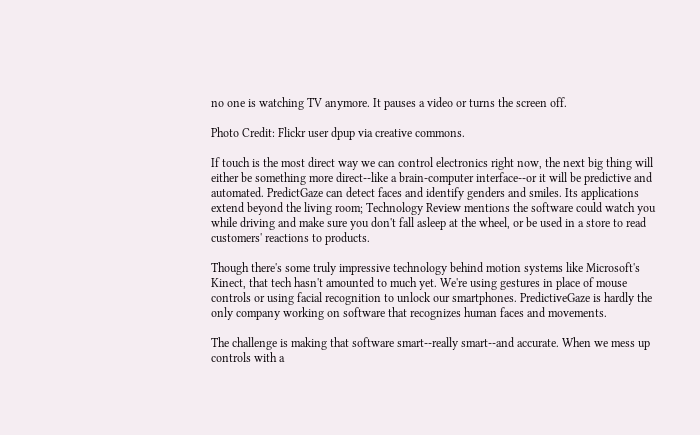no one is watching TV anymore. It pauses a video or turns the screen off.

Photo Credit: Flickr user dpup via creative commons.

If touch is the most direct way we can control electronics right now, the next big thing will either be something more direct--like a brain-computer interface--or it will be predictive and automated. PredictGaze can detect faces and identify genders and smiles. Its applications extend beyond the living room; Technology Review mentions the software could watch you while driving and make sure you don't fall asleep at the wheel, or be used in a store to read customers' reactions to products.

Though there's some truly impressive technology behind motion systems like Microsoft's Kinect, that tech hasn't amounted to much yet. We're using gestures in place of mouse controls or using facial recognition to unlock our smartphones. PredictiveGaze is hardly the only company working on software that recognizes human faces and movements.

The challenge is making that software smart--really smart--and accurate. When we mess up controls with a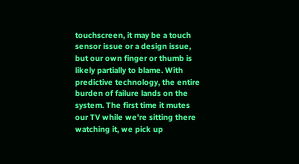touchscreen, it may be a touch sensor issue or a design issue, but our own finger or thumb is likely partially to blame. With predictive technology, the entire burden of failure lands on the system. The first time it mutes our TV while we're sitting there watching it, we pick up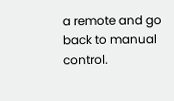a remote and go back to manual control.